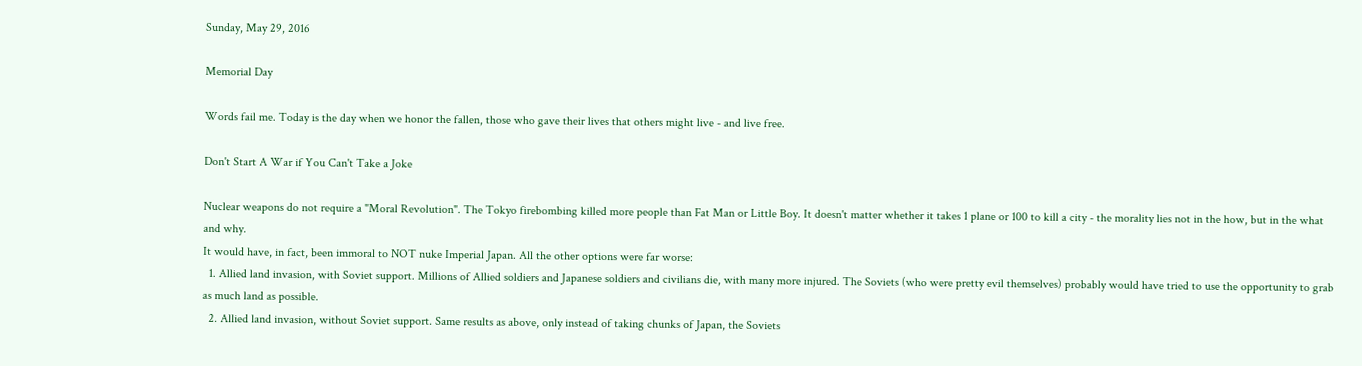Sunday, May 29, 2016

Memorial Day

Words fail me. Today is the day when we honor the fallen, those who gave their lives that others might live - and live free.

Don't Start A War if You Can't Take a Joke

Nuclear weapons do not require a "Moral Revolution". The Tokyo firebombing killed more people than Fat Man or Little Boy. It doesn't matter whether it takes 1 plane or 100 to kill a city - the morality lies not in the how, but in the what and why.
It would have, in fact, been immoral to NOT nuke Imperial Japan. All the other options were far worse:
  1. Allied land invasion, with Soviet support. Millions of Allied soldiers and Japanese soldiers and civilians die, with many more injured. The Soviets (who were pretty evil themselves) probably would have tried to use the opportunity to grab as much land as possible.
  2. Allied land invasion, without Soviet support. Same results as above, only instead of taking chunks of Japan, the Soviets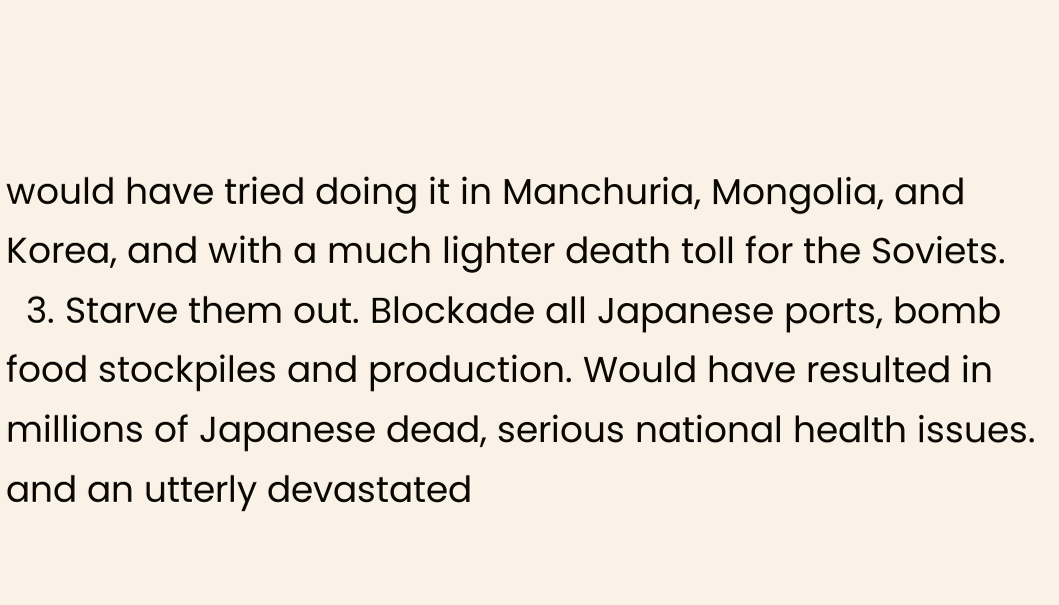would have tried doing it in Manchuria, Mongolia, and Korea, and with a much lighter death toll for the Soviets.
  3. Starve them out. Blockade all Japanese ports, bomb food stockpiles and production. Would have resulted in millions of Japanese dead, serious national health issues. and an utterly devastated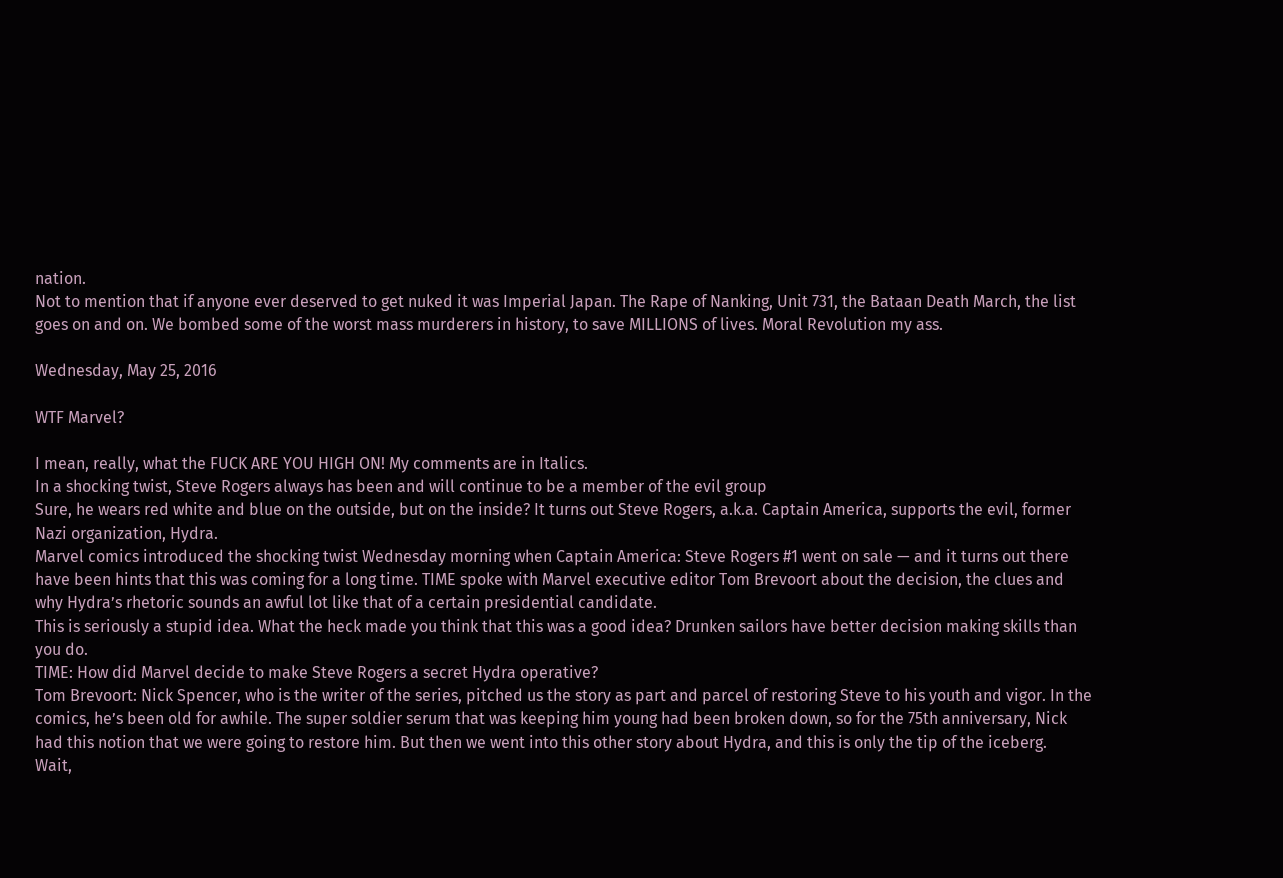nation.
Not to mention that if anyone ever deserved to get nuked it was Imperial Japan. The Rape of Nanking, Unit 731, the Bataan Death March, the list goes on and on. We bombed some of the worst mass murderers in history, to save MILLIONS of lives. Moral Revolution my ass.

Wednesday, May 25, 2016

WTF Marvel?

I mean, really, what the FUCK ARE YOU HIGH ON! My comments are in Italics.
In a shocking twist, Steve Rogers always has been and will continue to be a member of the evil group
Sure, he wears red white and blue on the outside, but on the inside? It turns out Steve Rogers, a.k.a. Captain America, supports the evil, former Nazi organization, Hydra.
Marvel comics introduced the shocking twist Wednesday morning when Captain America: Steve Rogers #1 went on sale — and it turns out there have been hints that this was coming for a long time. TIME spoke with Marvel executive editor Tom Brevoort about the decision, the clues and why Hydra’s rhetoric sounds an awful lot like that of a certain presidential candidate.
This is seriously a stupid idea. What the heck made you think that this was a good idea? Drunken sailors have better decision making skills than you do.
TIME: How did Marvel decide to make Steve Rogers a secret Hydra operative?
Tom Brevoort: Nick Spencer, who is the writer of the series, pitched us the story as part and parcel of restoring Steve to his youth and vigor. In the comics, he’s been old for awhile. The super soldier serum that was keeping him young had been broken down, so for the 75th anniversary, Nick had this notion that we were going to restore him. But then we went into this other story about Hydra, and this is only the tip of the iceberg.
Wait,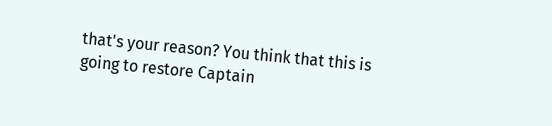that's your reason? You think that this is going to restore Captain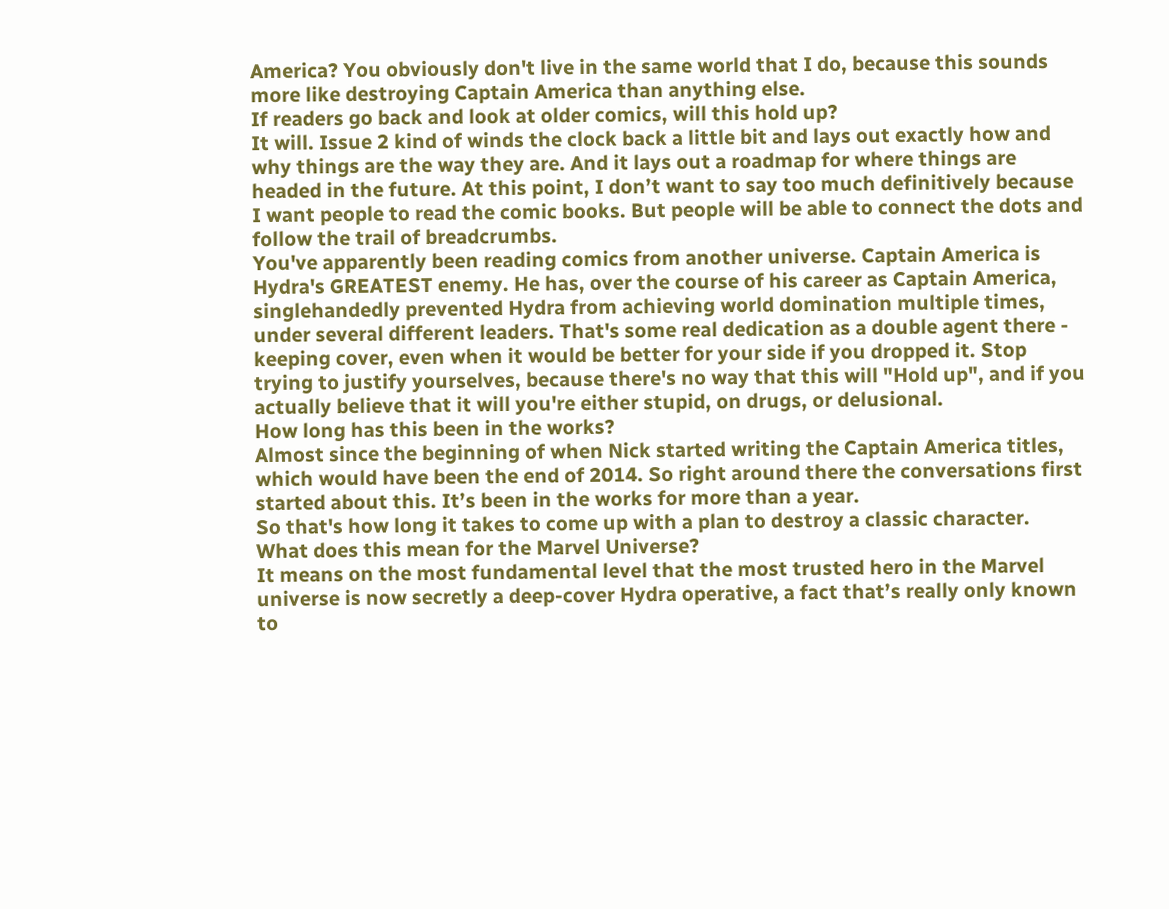America? You obviously don't live in the same world that I do, because this sounds more like destroying Captain America than anything else.
If readers go back and look at older comics, will this hold up?
It will. Issue 2 kind of winds the clock back a little bit and lays out exactly how and why things are the way they are. And it lays out a roadmap for where things are headed in the future. At this point, I don’t want to say too much definitively because I want people to read the comic books. But people will be able to connect the dots and follow the trail of breadcrumbs.
You've apparently been reading comics from another universe. Captain America is Hydra's GREATEST enemy. He has, over the course of his career as Captain America, singlehandedly prevented Hydra from achieving world domination multiple times, under several different leaders. That's some real dedication as a double agent there - keeping cover, even when it would be better for your side if you dropped it. Stop trying to justify yourselves, because there's no way that this will "Hold up", and if you actually believe that it will you're either stupid, on drugs, or delusional.
How long has this been in the works?
Almost since the beginning of when Nick started writing the Captain America titles, which would have been the end of 2014. So right around there the conversations first started about this. It’s been in the works for more than a year.
So that's how long it takes to come up with a plan to destroy a classic character.
What does this mean for the Marvel Universe?
It means on the most fundamental level that the most trusted hero in the Marvel universe is now secretly a deep-cover Hydra operative, a fact that’s really only known to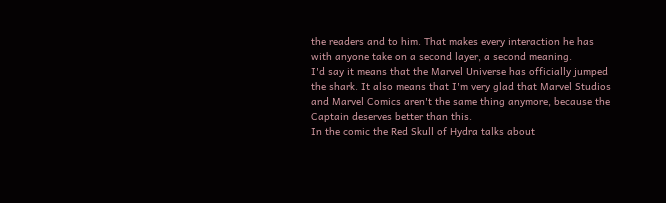the readers and to him. That makes every interaction he has with anyone take on a second layer, a second meaning.
I'd say it means that the Marvel Universe has officially jumped the shark. It also means that I'm very glad that Marvel Studios and Marvel Comics aren't the same thing anymore, because the Captain deserves better than this.
In the comic the Red Skull of Hydra talks about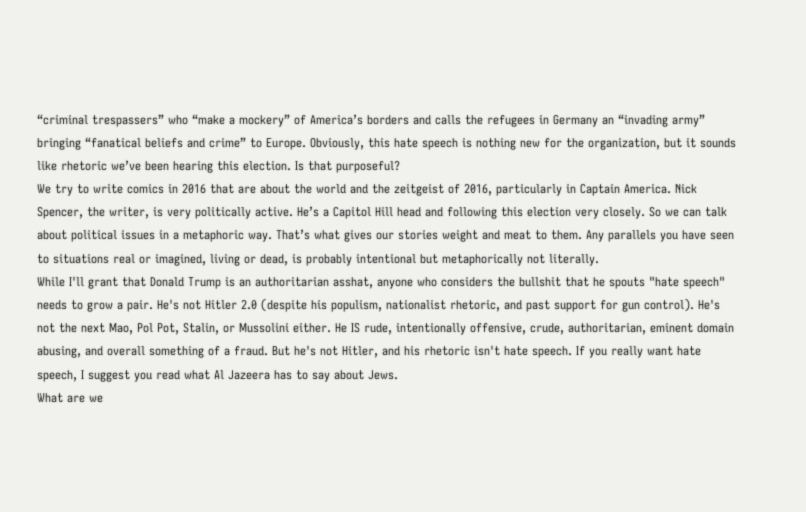“criminal trespassers” who “make a mockery” of America’s borders and calls the refugees in Germany an “invading army” bringing “fanatical beliefs and crime” to Europe. Obviously, this hate speech is nothing new for the organization, but it sounds like rhetoric we’ve been hearing this election. Is that purposeful?
We try to write comics in 2016 that are about the world and the zeitgeist of 2016, particularly in Captain America. Nick Spencer, the writer, is very politically active. He’s a Capitol Hill head and following this election very closely. So we can talk about political issues in a metaphoric way. That’s what gives our stories weight and meat to them. Any parallels you have seen to situations real or imagined, living or dead, is probably intentional but metaphorically not literally.
While I'll grant that Donald Trump is an authoritarian asshat, anyone who considers the bullshit that he spouts "hate speech" needs to grow a pair. He's not Hitler 2.0 (despite his populism, nationalist rhetoric, and past support for gun control). He's not the next Mao, Pol Pot, Stalin, or Mussolini either. He IS rude, intentionally offensive, crude, authoritarian, eminent domain abusing, and overall something of a fraud. But he's not Hitler, and his rhetoric isn't hate speech. If you really want hate speech, I suggest you read what Al Jazeera has to say about Jews.
What are we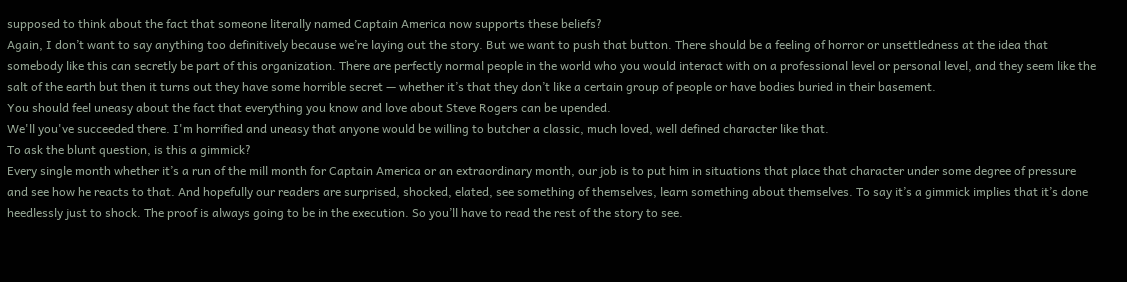supposed to think about the fact that someone literally named Captain America now supports these beliefs?
Again, I don’t want to say anything too definitively because we’re laying out the story. But we want to push that button. There should be a feeling of horror or unsettledness at the idea that somebody like this can secretly be part of this organization. There are perfectly normal people in the world who you would interact with on a professional level or personal level, and they seem like the salt of the earth but then it turns out they have some horrible secret — whether it’s that they don’t like a certain group of people or have bodies buried in their basement.
You should feel uneasy about the fact that everything you know and love about Steve Rogers can be upended.
We'll you've succeeded there. I'm horrified and uneasy that anyone would be willing to butcher a classic, much loved, well defined character like that.
To ask the blunt question, is this a gimmick?
Every single month whether it’s a run of the mill month for Captain America or an extraordinary month, our job is to put him in situations that place that character under some degree of pressure and see how he reacts to that. And hopefully our readers are surprised, shocked, elated, see something of themselves, learn something about themselves. To say it’s a gimmick implies that it’s done heedlessly just to shock. The proof is always going to be in the execution. So you’ll have to read the rest of the story to see.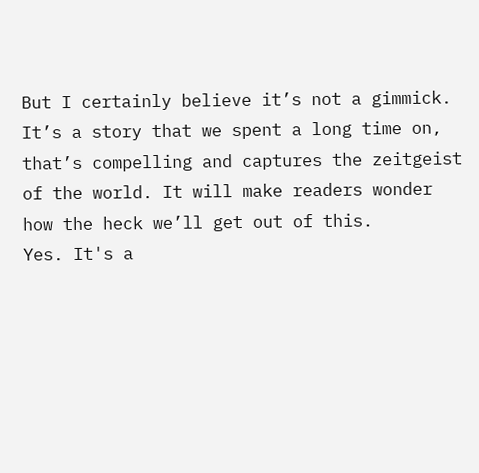But I certainly believe it’s not a gimmick. It’s a story that we spent a long time on, that’s compelling and captures the zeitgeist of the world. It will make readers wonder how the heck we’ll get out of this.
Yes. It's a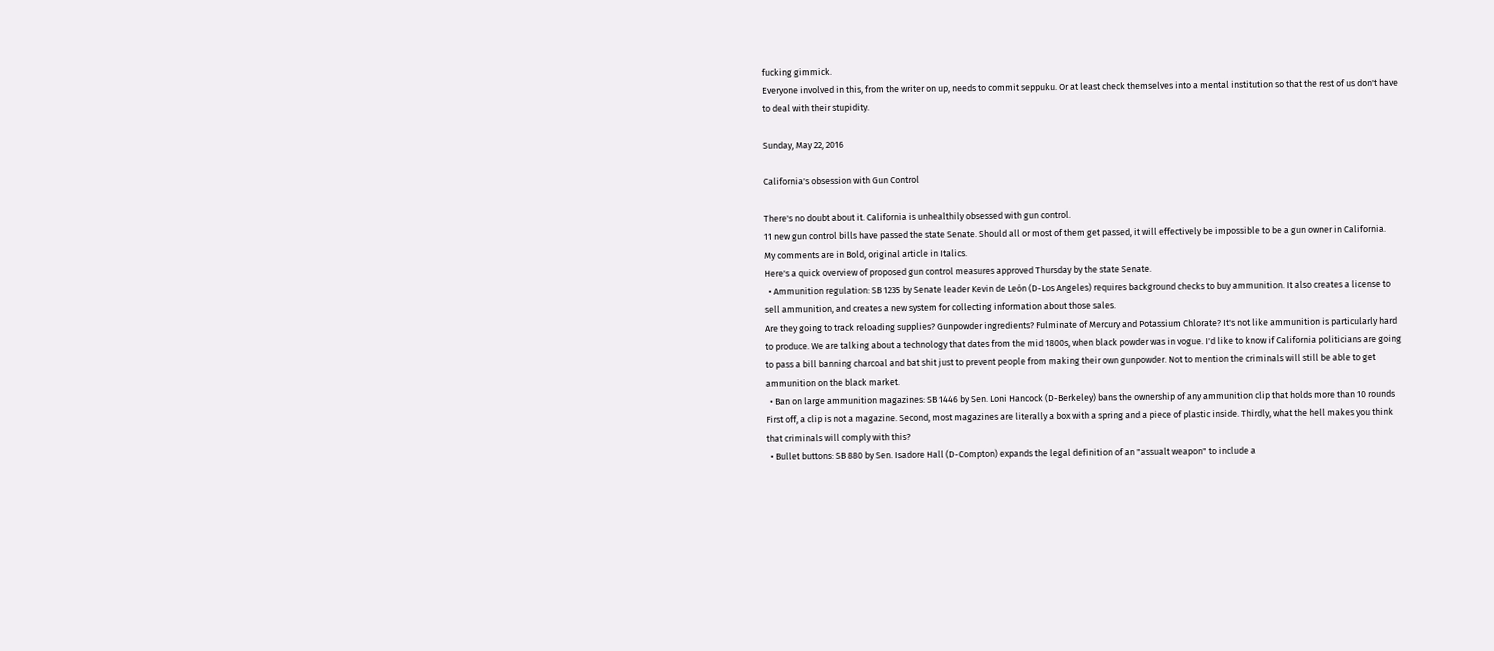fucking gimmick.
Everyone involved in this, from the writer on up, needs to commit seppuku. Or at least check themselves into a mental institution so that the rest of us don't have to deal with their stupidity.

Sunday, May 22, 2016

California's obsession with Gun Control

There's no doubt about it. California is unhealthily obsessed with gun control.
11 new gun control bills have passed the state Senate. Should all or most of them get passed, it will effectively be impossible to be a gun owner in California.
My comments are in Bold, original article in Italics.
Here's a quick overview of proposed gun control measures approved Thursday by the state Senate.
  • Ammunition regulation: SB 1235 by Senate leader Kevin de León (D-Los Angeles) requires background checks to buy ammunition. It also creates a license to sell ammunition, and creates a new system for collecting information about those sales.
Are they going to track reloading supplies? Gunpowder ingredients? Fulminate of Mercury and Potassium Chlorate? It's not like ammunition is particularly hard to produce. We are talking about a technology that dates from the mid 1800s, when black powder was in vogue. I'd like to know if California politicians are going to pass a bill banning charcoal and bat shit just to prevent people from making their own gunpowder. Not to mention the criminals will still be able to get ammunition on the black market.
  • Ban on large ammunition magazines: SB 1446 by Sen. Loni Hancock (D-Berkeley) bans the ownership of any ammunition clip that holds more than 10 rounds
First off, a clip is not a magazine. Second, most magazines are literally a box with a spring and a piece of plastic inside. Thirdly, what the hell makes you think that criminals will comply with this?
  • Bullet buttons: SB 880 by Sen. Isadore Hall (D-Compton) expands the legal definition of an "assualt weapon" to include a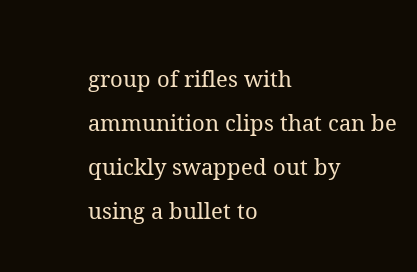group of rifles with ammunition clips that can be quickly swapped out by using a bullet to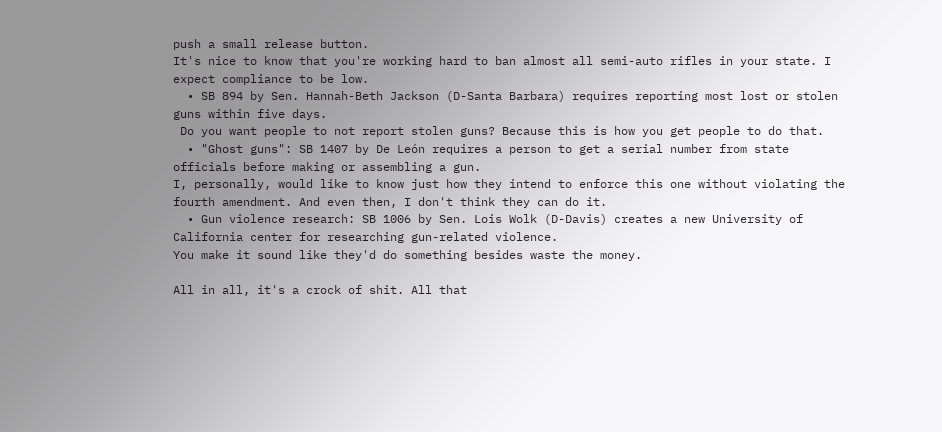push a small release button.
It's nice to know that you're working hard to ban almost all semi-auto rifles in your state. I expect compliance to be low.
  • SB 894 by Sen. Hannah-Beth Jackson (D-Santa Barbara) requires reporting most lost or stolen guns within five days.
 Do you want people to not report stolen guns? Because this is how you get people to do that.
  • "Ghost guns": SB 1407 by De León requires a person to get a serial number from state officials before making or assembling a gun.
I, personally, would like to know just how they intend to enforce this one without violating the fourth amendment. And even then, I don't think they can do it.
  • Gun violence research: SB 1006 by Sen. Lois Wolk (D-Davis) creates a new University of California center for researching gun-related violence.
You make it sound like they'd do something besides waste the money.

All in all, it's a crock of shit. All that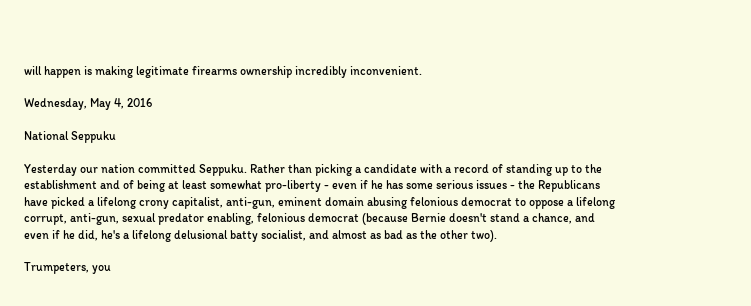will happen is making legitimate firearms ownership incredibly inconvenient.

Wednesday, May 4, 2016

National Seppuku

Yesterday our nation committed Seppuku. Rather than picking a candidate with a record of standing up to the establishment and of being at least somewhat pro-liberty - even if he has some serious issues - the Republicans have picked a lifelong crony capitalist, anti-gun, eminent domain abusing felonious democrat to oppose a lifelong corrupt, anti-gun, sexual predator enabling, felonious democrat (because Bernie doesn't stand a chance, and even if he did, he's a lifelong delusional batty socialist, and almost as bad as the other two).

Trumpeters, you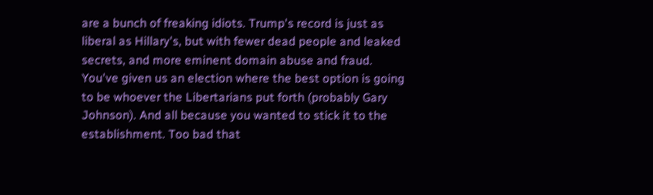are a bunch of freaking idiots. Trump's record is just as liberal as Hillary's, but with fewer dead people and leaked secrets, and more eminent domain abuse and fraud. You've given us an election where the best option is going to be whoever the Libertarians put forth (probably Gary Johnson). And all because you wanted to stick it to the establishment. Too bad that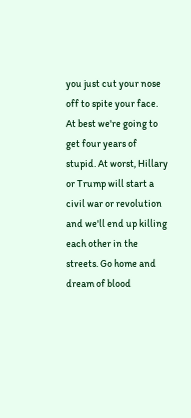you just cut your nose off to spite your face. At best we're going to get four years of stupid. At worst, Hillary or Trump will start a civil war or revolution and we'll end up killing each other in the streets. Go home and dream of blood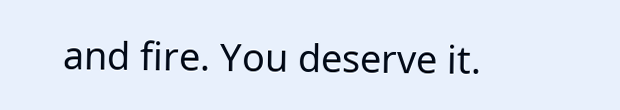and fire. You deserve it.